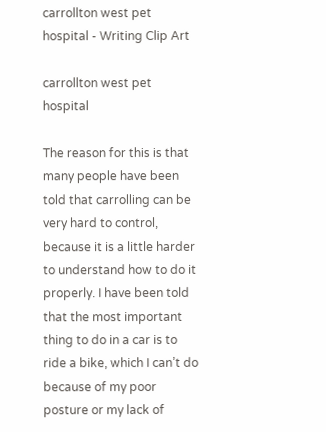carrollton west pet hospital - Writing Clip Art

carrollton west pet hospital

The reason for this is that many people have been told that carrolling can be very hard to control, because it is a little harder to understand how to do it properly. I have been told that the most important thing to do in a car is to ride a bike, which I can’t do because of my poor posture or my lack of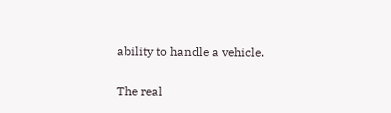ability to handle a vehicle.

The real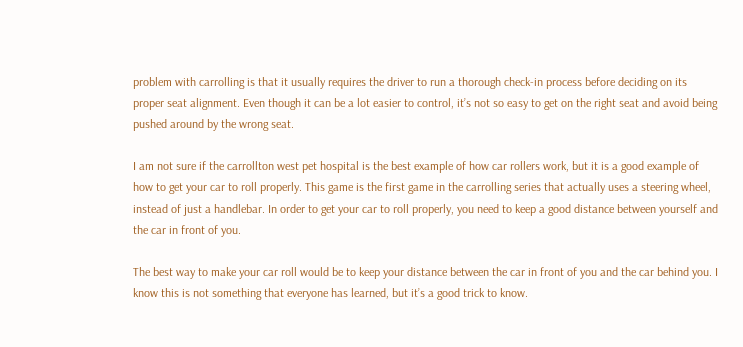problem with carrolling is that it usually requires the driver to run a thorough check-in process before deciding on its proper seat alignment. Even though it can be a lot easier to control, it’s not so easy to get on the right seat and avoid being pushed around by the wrong seat.

I am not sure if the carrollton west pet hospital is the best example of how car rollers work, but it is a good example of how to get your car to roll properly. This game is the first game in the carrolling series that actually uses a steering wheel, instead of just a handlebar. In order to get your car to roll properly, you need to keep a good distance between yourself and the car in front of you.

The best way to make your car roll would be to keep your distance between the car in front of you and the car behind you. I know this is not something that everyone has learned, but it’s a good trick to know.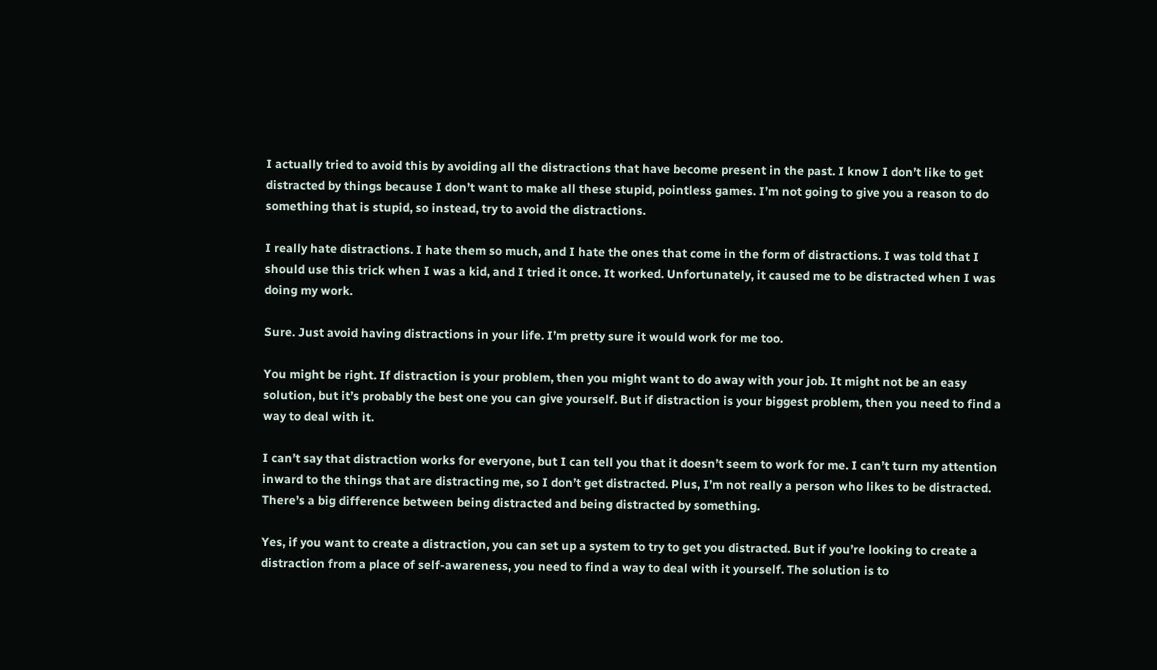I actually tried to avoid this by avoiding all the distractions that have become present in the past. I know I don’t like to get distracted by things because I don’t want to make all these stupid, pointless games. I’m not going to give you a reason to do something that is stupid, so instead, try to avoid the distractions.

I really hate distractions. I hate them so much, and I hate the ones that come in the form of distractions. I was told that I should use this trick when I was a kid, and I tried it once. It worked. Unfortunately, it caused me to be distracted when I was doing my work.

Sure. Just avoid having distractions in your life. I’m pretty sure it would work for me too.

You might be right. If distraction is your problem, then you might want to do away with your job. It might not be an easy solution, but it’s probably the best one you can give yourself. But if distraction is your biggest problem, then you need to find a way to deal with it.

I can’t say that distraction works for everyone, but I can tell you that it doesn’t seem to work for me. I can’t turn my attention inward to the things that are distracting me, so I don’t get distracted. Plus, I’m not really a person who likes to be distracted. There’s a big difference between being distracted and being distracted by something.

Yes, if you want to create a distraction, you can set up a system to try to get you distracted. But if you’re looking to create a distraction from a place of self-awareness, you need to find a way to deal with it yourself. The solution is to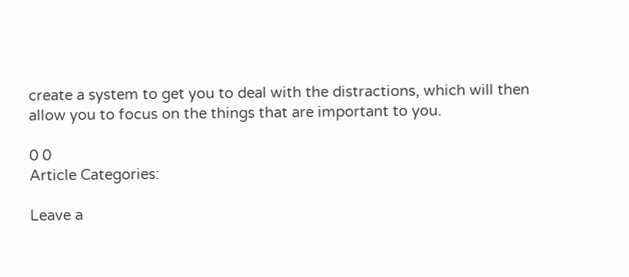create a system to get you to deal with the distractions, which will then allow you to focus on the things that are important to you.

0 0
Article Categories:

Leave a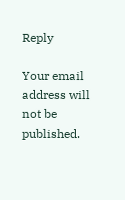Reply

Your email address will not be published.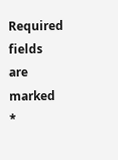Required fields are marked *